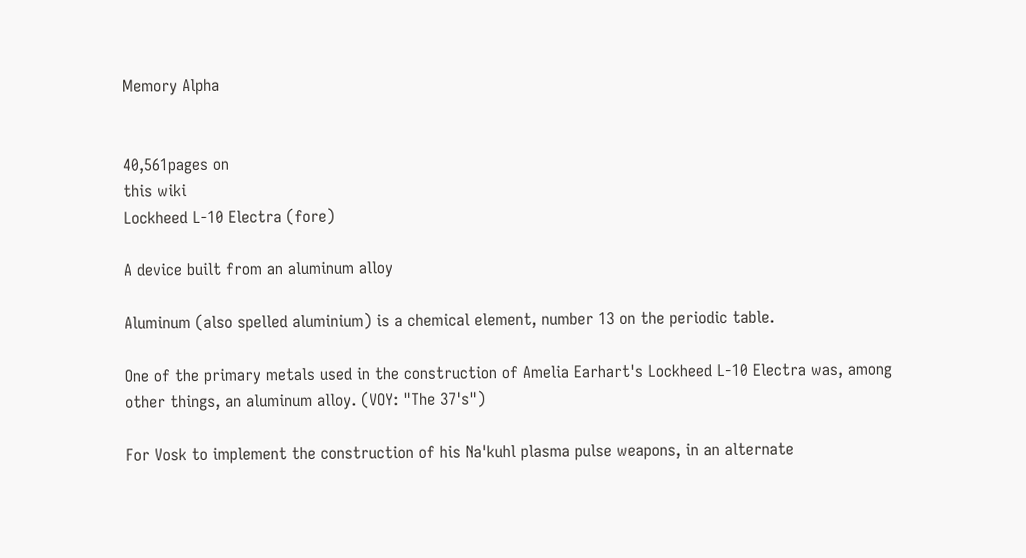Memory Alpha


40,561pages on
this wiki
Lockheed L-10 Electra (fore)

A device built from an aluminum alloy

Aluminum (also spelled aluminium) is a chemical element, number 13 on the periodic table.

One of the primary metals used in the construction of Amelia Earhart's Lockheed L-10 Electra was, among other things, an aluminum alloy. (VOY: "The 37's")

For Vosk to implement the construction of his Na'kuhl plasma pulse weapons, in an alternate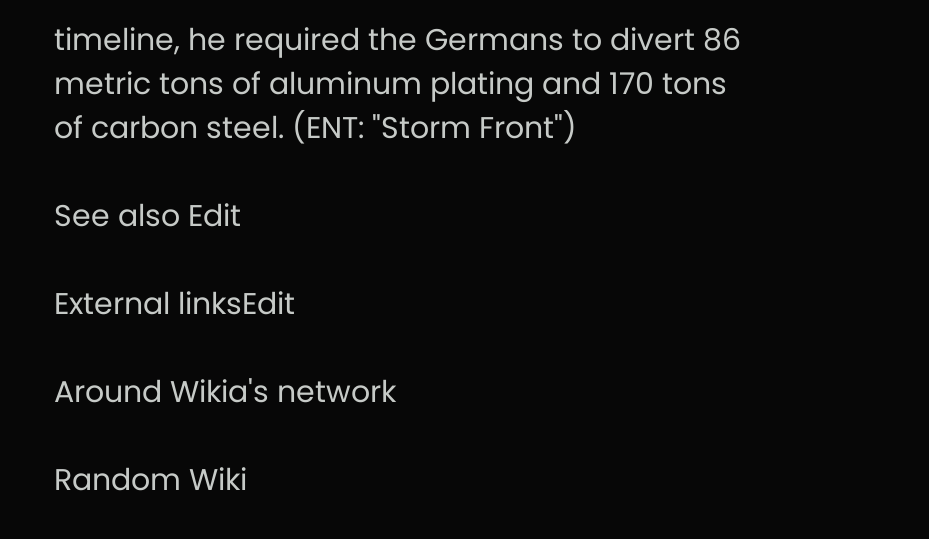timeline, he required the Germans to divert 86 metric tons of aluminum plating and 170 tons of carbon steel. (ENT: "Storm Front")

See also Edit

External linksEdit

Around Wikia's network

Random Wiki